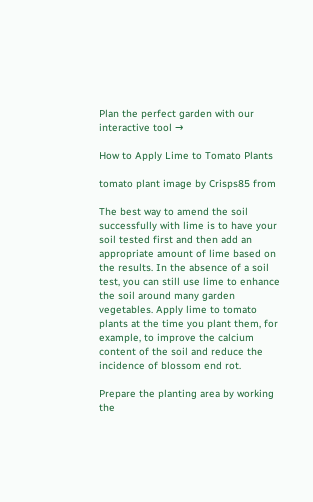Plan the perfect garden with our interactive tool →

How to Apply Lime to Tomato Plants

tomato plant image by Crisps85 from

The best way to amend the soil successfully with lime is to have your soil tested first and then add an appropriate amount of lime based on the results. In the absence of a soil test, you can still use lime to enhance the soil around many garden vegetables. Apply lime to tomato plants at the time you plant them, for example, to improve the calcium content of the soil and reduce the incidence of blossom end rot.

Prepare the planting area by working the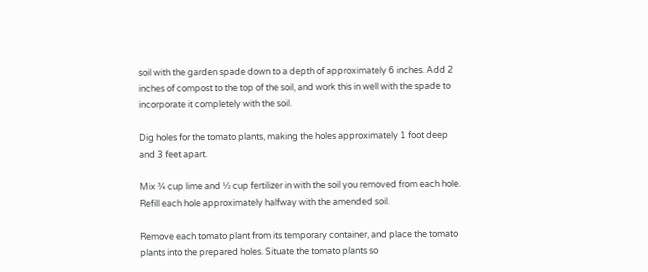soil with the garden spade down to a depth of approximately 6 inches. Add 2 inches of compost to the top of the soil, and work this in well with the spade to incorporate it completely with the soil.

Dig holes for the tomato plants, making the holes approximately 1 foot deep and 3 feet apart.

Mix ¾ cup lime and ½ cup fertilizer in with the soil you removed from each hole. Refill each hole approximately halfway with the amended soil.

Remove each tomato plant from its temporary container, and place the tomato plants into the prepared holes. Situate the tomato plants so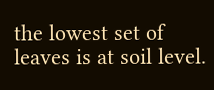the lowest set of leaves is at soil level.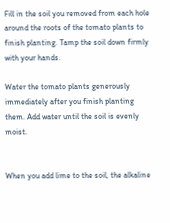Fill in the soil you removed from each hole around the roots of the tomato plants to finish planting. Tamp the soil down firmly with your hands.

Water the tomato plants generously immediately after you finish planting them. Add water until the soil is evenly moist.


When you add lime to the soil, the alkaline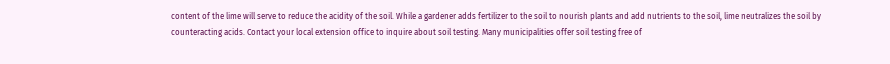content of the lime will serve to reduce the acidity of the soil. While a gardener adds fertilizer to the soil to nourish plants and add nutrients to the soil, lime neutralizes the soil by counteracting acids. Contact your local extension office to inquire about soil testing. Many municipalities offer soil testing free of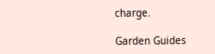charge.

Garden Guides